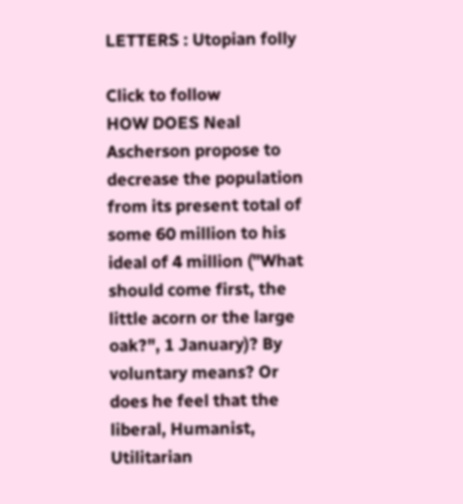LETTERS : Utopian folly

Click to follow
HOW DOES Neal Ascherson propose to decrease the population from its present total of some 60 million to his ideal of 4 million ("What should come first, the little acorn or the large oak?", 1 January)? By voluntary means? Or does he feel that the liberal, Humanist, Utilitarian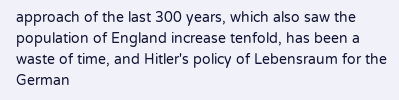approach of the last 300 years, which also saw the population of England increase tenfold, has been a waste of time, and Hitler's policy of Lebensraum for the German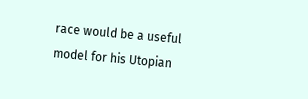race would be a useful model for his Utopian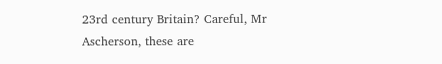23rd century Britain? Careful, Mr Ascherson, these are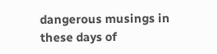dangerous musings in these days of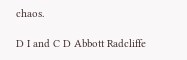chaos.

D I and C D Abbott Radcliffe